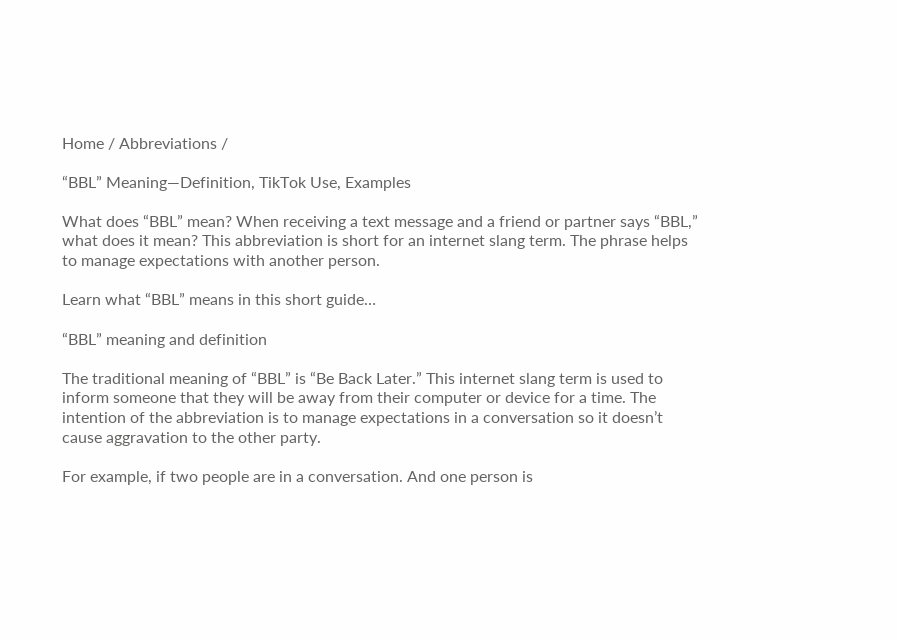Home / Abbreviations /

“BBL” Meaning—Definition, TikTok Use, Examples

What does “BBL” mean? When receiving a text message and a friend or partner says “BBL,” what does it mean? This abbreviation is short for an internet slang term. The phrase helps to manage expectations with another person.

Learn what “BBL” means in this short guide…

“BBL” meaning and definition

The traditional meaning of “BBL” is “Be Back Later.” This internet slang term is used to inform someone that they will be away from their computer or device for a time. The intention of the abbreviation is to manage expectations in a conversation so it doesn’t cause aggravation to the other party.

For example, if two people are in a conversation. And one person is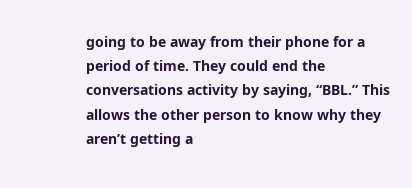going to be away from their phone for a period of time. They could end the conversations activity by saying, “BBL.” This allows the other person to know why they aren’t getting a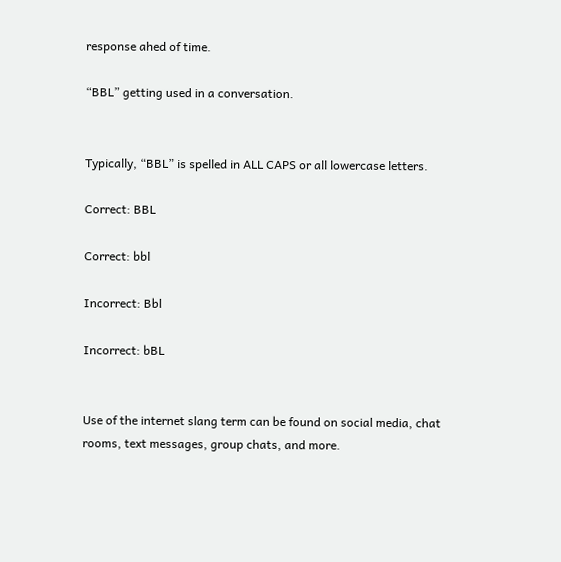response ahed of time.

“BBL” getting used in a conversation.


Typically, “BBL” is spelled in ALL CAPS or all lowercase letters.

Correct: BBL

Correct: bbl

Incorrect: Bbl

Incorrect: bBL


Use of the internet slang term can be found on social media, chat rooms, text messages, group chats, and more.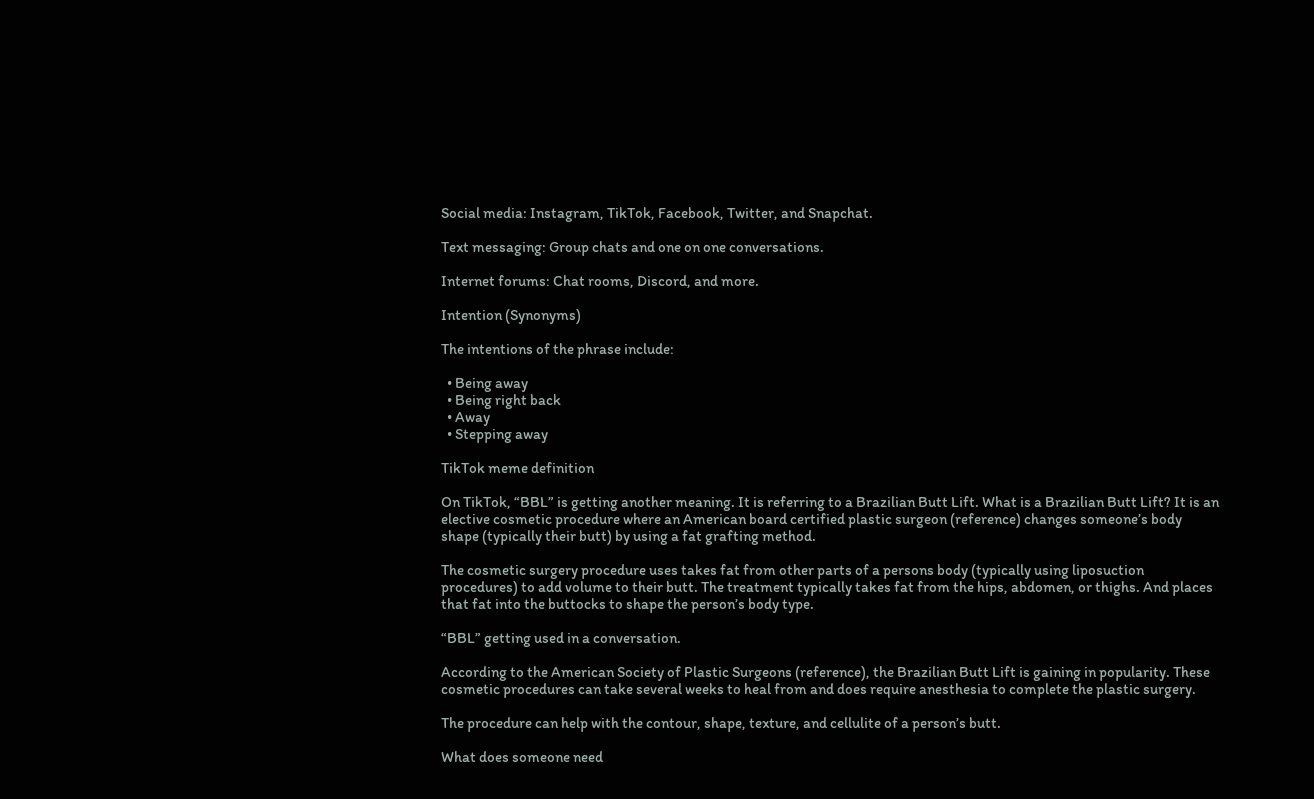Social media: Instagram, TikTok, Facebook, Twitter, and Snapchat.

Text messaging: Group chats and one on one conversations.

Internet forums: Chat rooms, Discord, and more.

Intention (Synonyms)

The intentions of the phrase include:

  • Being away
  • Being right back
  • Away
  • Stepping away

TikTok meme definition

On TikTok, “BBL” is getting another meaning. It is referring to a Brazilian Butt Lift. What is a Brazilian Butt Lift? It is an elective cosmetic procedure where an American board certified plastic surgeon (reference) changes someone’s body shape (typically their butt) by using a fat grafting method.

The cosmetic surgery procedure uses takes fat from other parts of a persons body (typically using liposuction procedures) to add volume to their butt. The treatment typically takes fat from the hips, abdomen, or thighs. And places that fat into the buttocks to shape the person’s body type.

“BBL” getting used in a conversation.

According to the American Society of Plastic Surgeons (reference), the Brazilian Butt Lift is gaining in popularity. These cosmetic procedures can take several weeks to heal from and does require anesthesia to complete the plastic surgery.

The procedure can help with the contour, shape, texture, and cellulite of a person’s butt.

What does someone need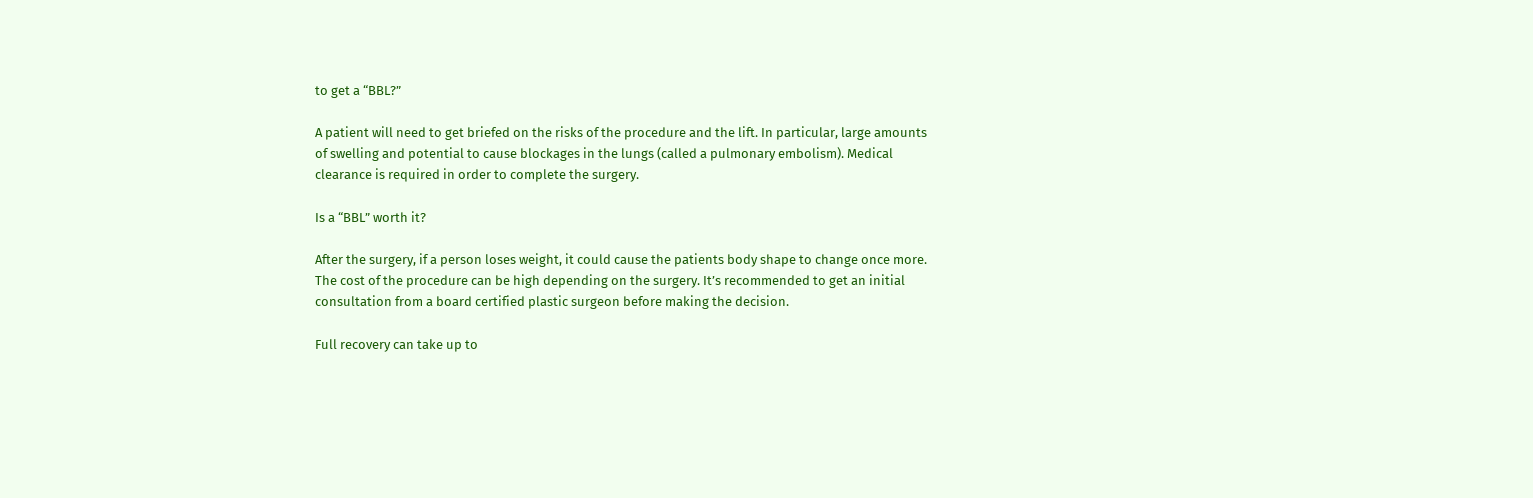to get a “BBL?”

A patient will need to get briefed on the risks of the procedure and the lift. In particular, large amounts of swelling and potential to cause blockages in the lungs (called a pulmonary embolism). Medical clearance is required in order to complete the surgery.

Is a “BBL” worth it?

After the surgery, if a person loses weight, it could cause the patients body shape to change once more. The cost of the procedure can be high depending on the surgery. It’s recommended to get an initial consultation from a board certified plastic surgeon before making the decision.

Full recovery can take up to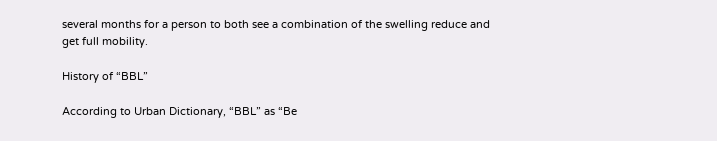several months for a person to both see a combination of the swelling reduce and get full mobility.

History of “BBL”

According to Urban Dictionary, “BBL” as “Be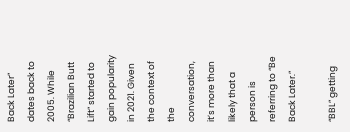Back Later” dates back to 2005. While “Brazilian Butt Lift” started to gain popularity in 2021. Given the context of the conversation, it’s more than likely that a person is referring to “Be Back Later.”

“BBL” getting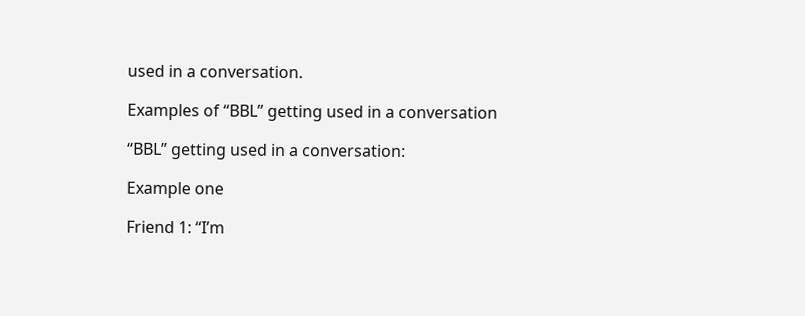used in a conversation.

Examples of “BBL” getting used in a conversation

“BBL” getting used in a conversation:

Example one

Friend 1: “I’m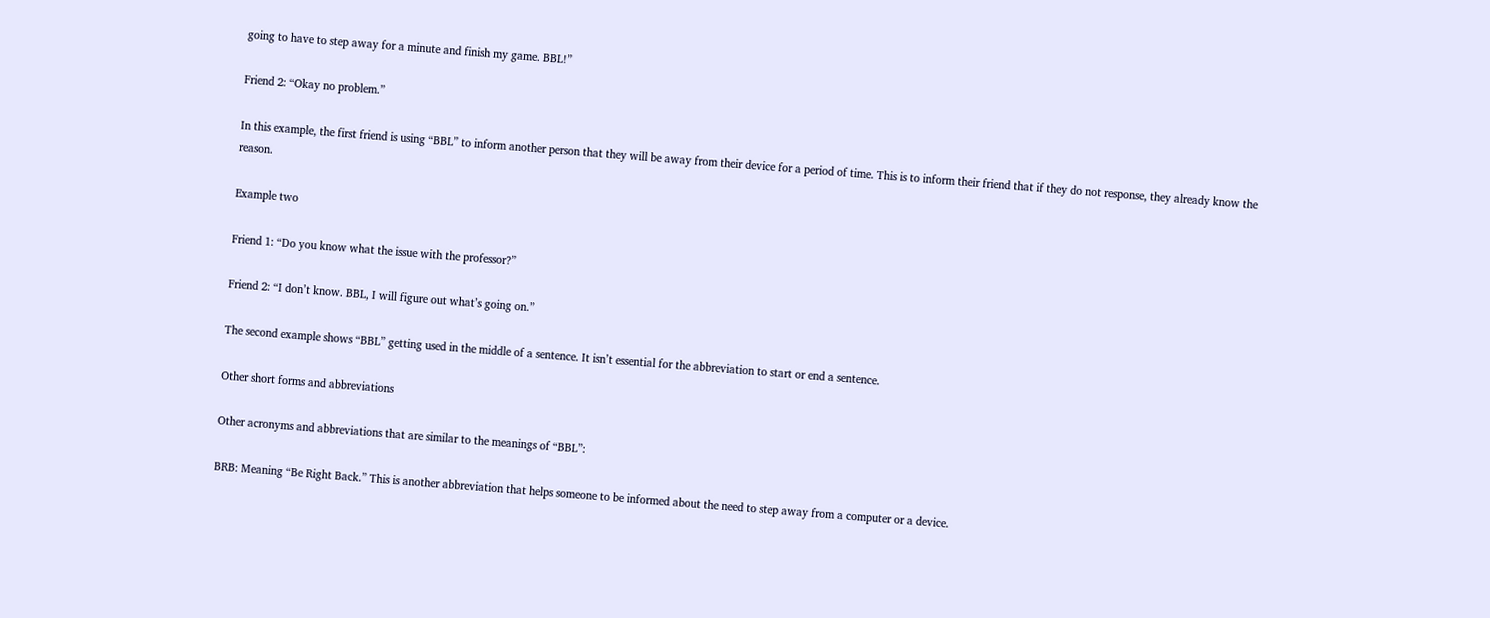going to have to step away for a minute and finish my game. BBL!”

Friend 2: “Okay no problem.”

In this example, the first friend is using “BBL” to inform another person that they will be away from their device for a period of time. This is to inform their friend that if they do not response, they already know the reason.

Example two

Friend 1: “Do you know what the issue with the professor?”

Friend 2: “I don’t know. BBL, I will figure out what’s going on.”

The second example shows “BBL” getting used in the middle of a sentence. It isn’t essential for the abbreviation to start or end a sentence.

Other short forms and abbreviations

Other acronyms and abbreviations that are similar to the meanings of “BBL”:

BRB: Meaning “Be Right Back.” This is another abbreviation that helps someone to be informed about the need to step away from a computer or a device.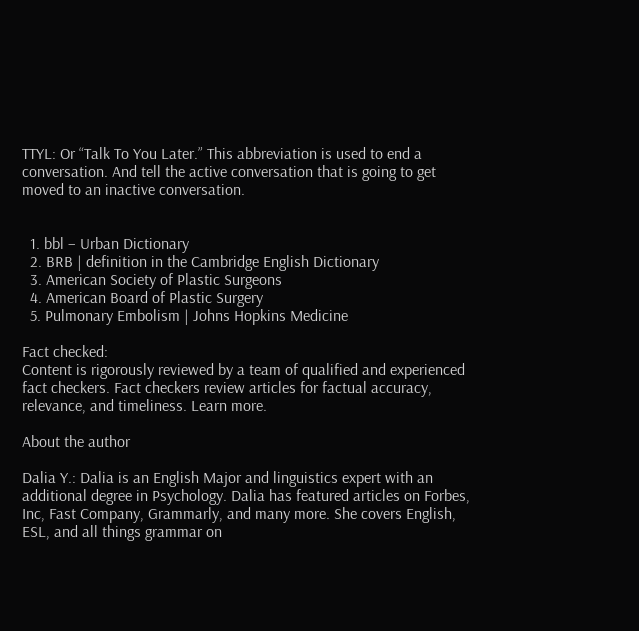TTYL: Or “Talk To You Later.” This abbreviation is used to end a conversation. And tell the active conversation that is going to get moved to an inactive conversation.


  1. bbl – Urban Dictionary
  2. BRB | definition in the Cambridge English Dictionary
  3. American Society of Plastic Surgeons
  4. American Board of Plastic Surgery
  5. Pulmonary Embolism | Johns Hopkins Medicine

Fact checked:
Content is rigorously reviewed by a team of qualified and experienced fact checkers. Fact checkers review articles for factual accuracy, relevance, and timeliness. Learn more.

About the author

Dalia Y.: Dalia is an English Major and linguistics expert with an additional degree in Psychology. Dalia has featured articles on Forbes, Inc, Fast Company, Grammarly, and many more. She covers English, ESL, and all things grammar on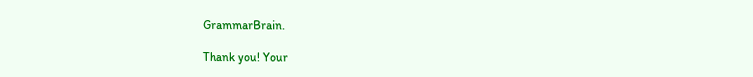GrammarBrain.

Thank you! Your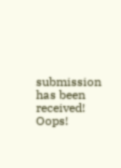submission has been received!
Oops!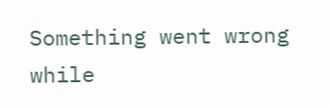Something went wrong while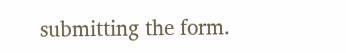submitting the form.